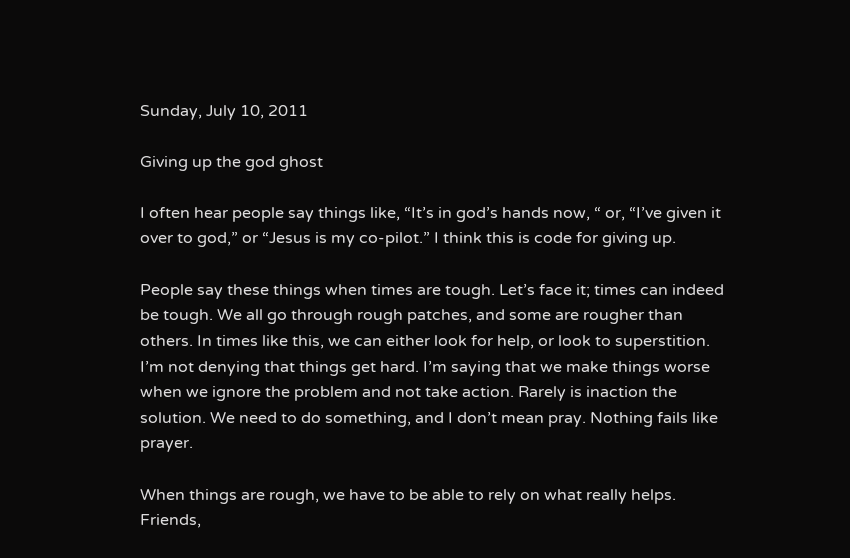Sunday, July 10, 2011

Giving up the god ghost

I often hear people say things like, “It’s in god’s hands now, “ or, “I’ve given it over to god,” or “Jesus is my co-pilot.” I think this is code for giving up.

People say these things when times are tough. Let’s face it; times can indeed be tough. We all go through rough patches, and some are rougher than others. In times like this, we can either look for help, or look to superstition. I’m not denying that things get hard. I’m saying that we make things worse when we ignore the problem and not take action. Rarely is inaction the solution. We need to do something, and I don’t mean pray. Nothing fails like prayer.

When things are rough, we have to be able to rely on what really helps. Friends,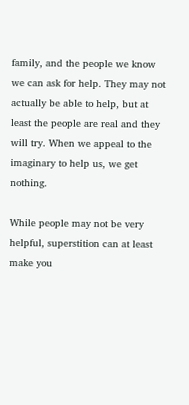family, and the people we know we can ask for help. They may not actually be able to help, but at least the people are real and they will try. When we appeal to the imaginary to help us, we get nothing.

While people may not be very helpful, superstition can at least make you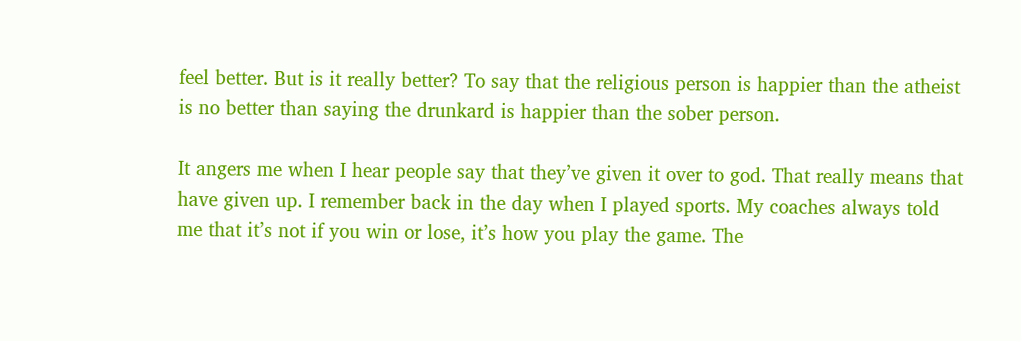feel better. But is it really better? To say that the religious person is happier than the atheist is no better than saying the drunkard is happier than the sober person.

It angers me when I hear people say that they’ve given it over to god. That really means that have given up. I remember back in the day when I played sports. My coaches always told me that it’s not if you win or lose, it’s how you play the game. The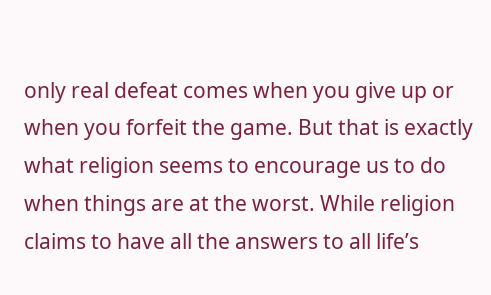only real defeat comes when you give up or when you forfeit the game. But that is exactly what religion seems to encourage us to do when things are at the worst. While religion claims to have all the answers to all life’s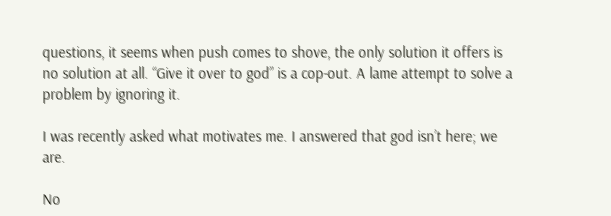questions, it seems when push comes to shove, the only solution it offers is no solution at all. “Give it over to god” is a cop-out. A lame attempt to solve a problem by ignoring it.

I was recently asked what motivates me. I answered that god isn’t here; we are.

No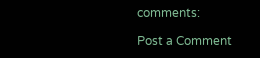comments:

Post a Comment